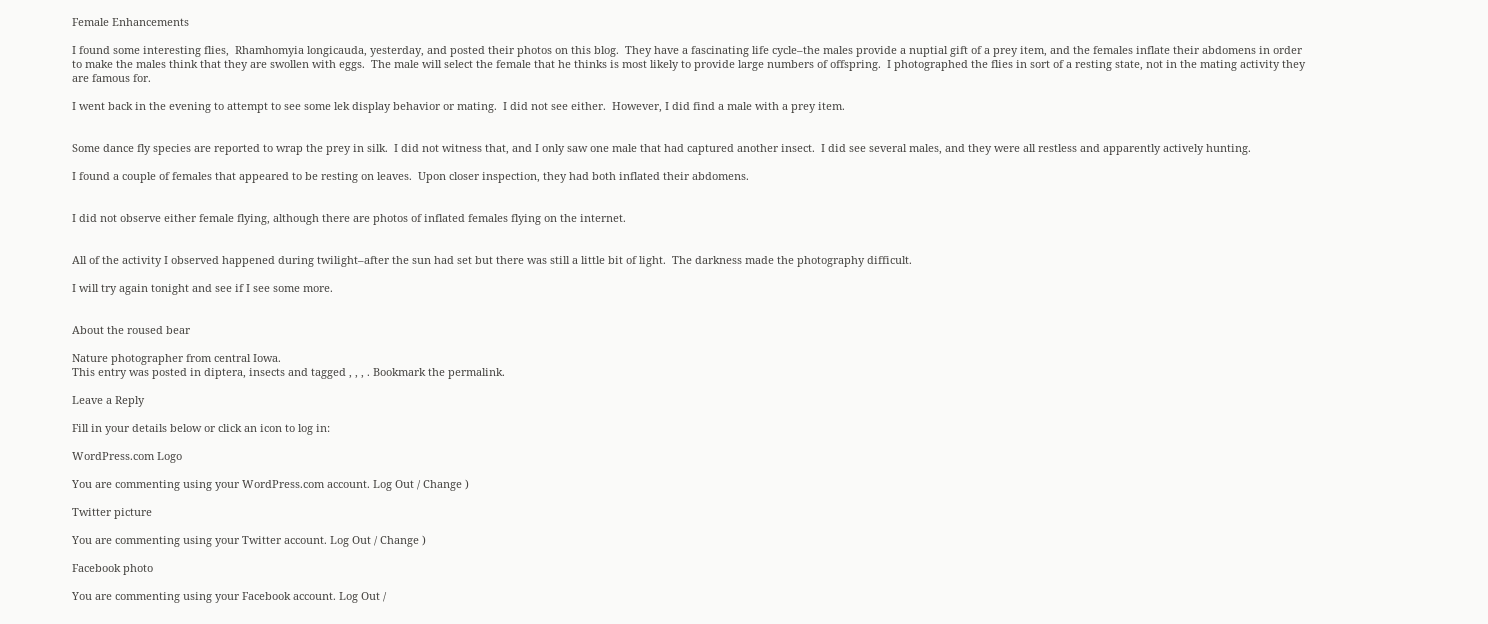Female Enhancements

I found some interesting flies,  Rhamhomyia longicauda, yesterday, and posted their photos on this blog.  They have a fascinating life cycle–the males provide a nuptial gift of a prey item, and the females inflate their abdomens in order to make the males think that they are swollen with eggs.  The male will select the female that he thinks is most likely to provide large numbers of offspring.  I photographed the flies in sort of a resting state, not in the mating activity they are famous for.

I went back in the evening to attempt to see some lek display behavior or mating.  I did not see either.  However, I did find a male with a prey item.


Some dance fly species are reported to wrap the prey in silk.  I did not witness that, and I only saw one male that had captured another insect.  I did see several males, and they were all restless and apparently actively hunting.

I found a couple of females that appeared to be resting on leaves.  Upon closer inspection, they had both inflated their abdomens.


I did not observe either female flying, although there are photos of inflated females flying on the internet.


All of the activity I observed happened during twilight–after the sun had set but there was still a little bit of light.  The darkness made the photography difficult.

I will try again tonight and see if I see some more.


About the roused bear

Nature photographer from central Iowa.
This entry was posted in diptera, insects and tagged , , , . Bookmark the permalink.

Leave a Reply

Fill in your details below or click an icon to log in:

WordPress.com Logo

You are commenting using your WordPress.com account. Log Out / Change )

Twitter picture

You are commenting using your Twitter account. Log Out / Change )

Facebook photo

You are commenting using your Facebook account. Log Out /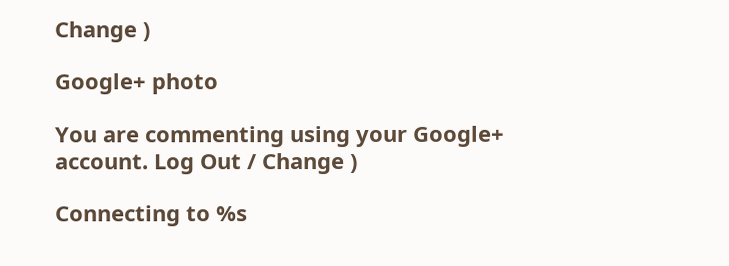Change )

Google+ photo

You are commenting using your Google+ account. Log Out / Change )

Connecting to %s